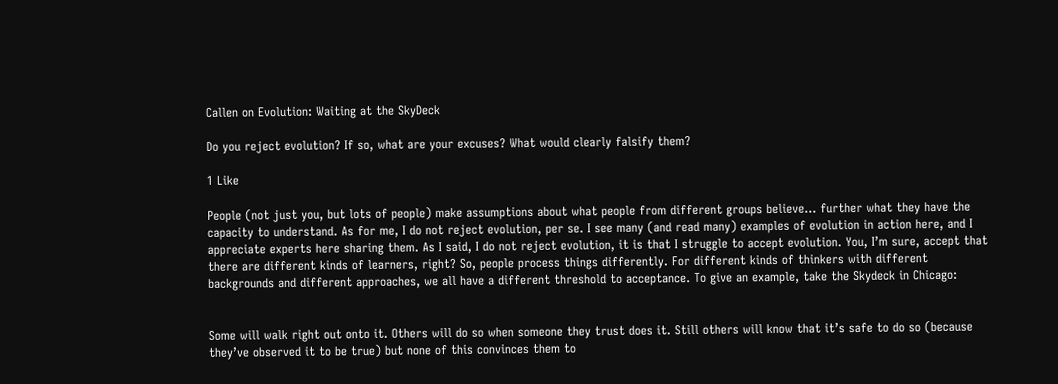Callen on Evolution: Waiting at the SkyDeck

Do you reject evolution? If so, what are your excuses? What would clearly falsify them?

1 Like

People (not just you, but lots of people) make assumptions about what people from different groups believe… further what they have the capacity to understand. As for me, I do not reject evolution, per se. I see many (and read many) examples of evolution in action here, and I appreciate experts here sharing them. As I said, I do not reject evolution, it is that I struggle to accept evolution. You, I’m sure, accept that there are different kinds of learners, right? So, people process things differently. For different kinds of thinkers with different backgrounds and different approaches, we all have a different threshold to acceptance. To give an example, take the Skydeck in Chicago:


Some will walk right out onto it. Others will do so when someone they trust does it. Still others will know that it’s safe to do so (because they’ve observed it to be true) but none of this convinces them to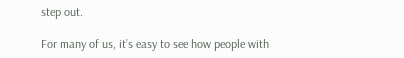step out.

For many of us, it’s easy to see how people with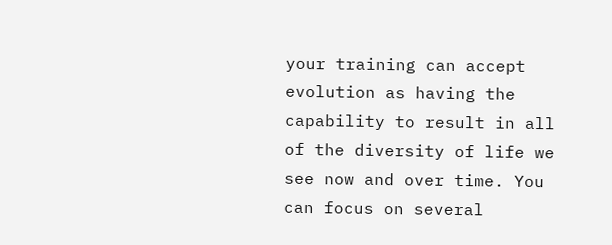your training can accept evolution as having the capability to result in all of the diversity of life we see now and over time. You can focus on several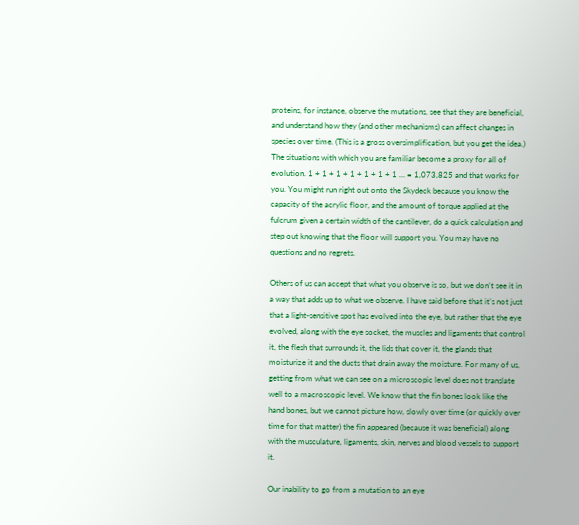proteins, for instance, observe the mutations, see that they are beneficial, and understand how they (and other mechanisms) can affect changes in species over time. (This is a gross oversimplification, but you get the idea.) The situations with which you are familiar become a proxy for all of evolution. 1 + 1 + 1 + 1 + 1 + 1 + 1 … = 1,073,825 and that works for you. You might run right out onto the Skydeck because you know the capacity of the acrylic floor, and the amount of torque applied at the fulcrum given a certain width of the cantilever, do a quick calculation and step out knowing that the floor will support you. You may have no questions and no regrets.

Others of us can accept that what you observe is so, but we don’t see it in a way that adds up to what we observe. I have said before that it’s not just that a light-sensitive spot has evolved into the eye, but rather that the eye evolved, along with the eye socket, the muscles and ligaments that control it, the flesh that surrounds it, the lids that cover it, the glands that moisturize it and the ducts that drain away the moisture. For many of us, getting from what we can see on a microscopic level does not translate well to a macroscopic level. We know that the fin bones look like the hand bones, but we cannot picture how, slowly over time (or quickly over time for that matter) the fin appeared (because it was beneficial) along with the musculature, ligaments, skin, nerves and blood vessels to support it.

Our inability to go from a mutation to an eye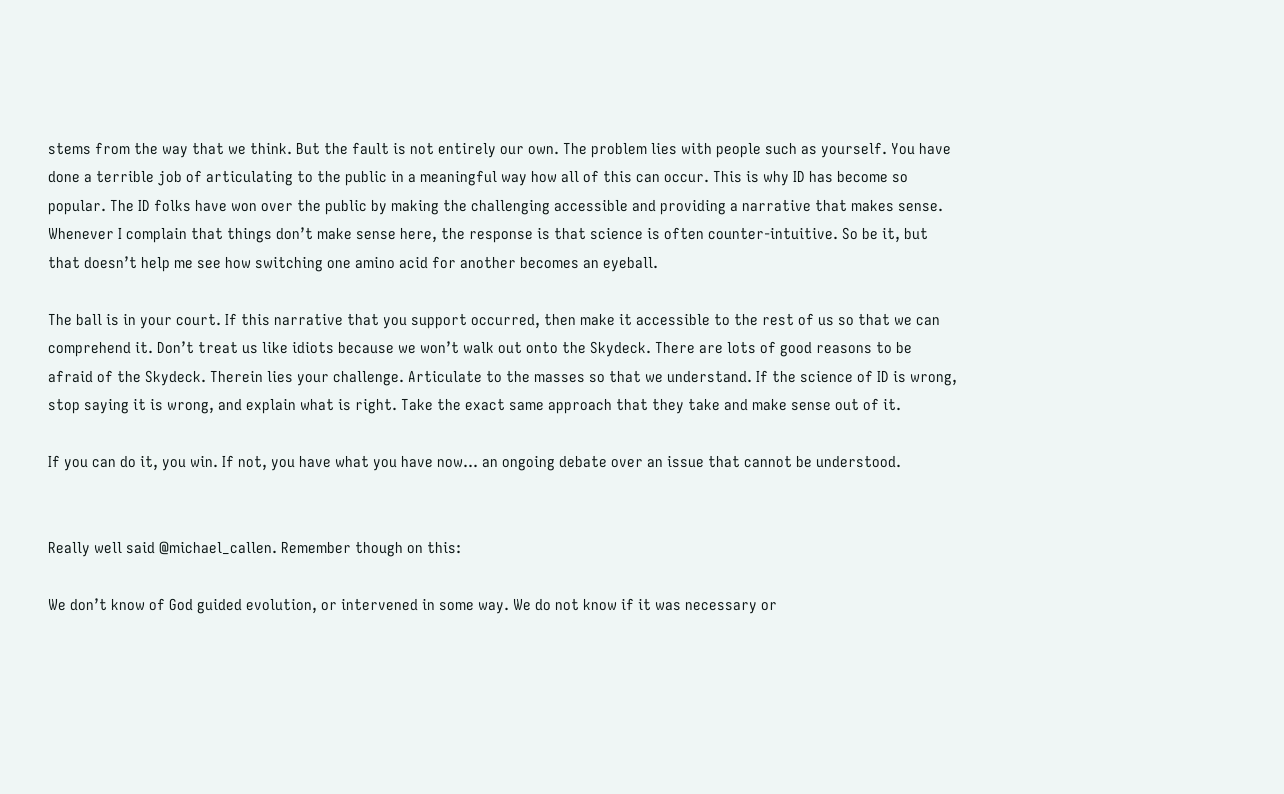stems from the way that we think. But the fault is not entirely our own. The problem lies with people such as yourself. You have done a terrible job of articulating to the public in a meaningful way how all of this can occur. This is why ID has become so popular. The ID folks have won over the public by making the challenging accessible and providing a narrative that makes sense. Whenever I complain that things don’t make sense here, the response is that science is often counter-intuitive. So be it, but that doesn’t help me see how switching one amino acid for another becomes an eyeball.

The ball is in your court. If this narrative that you support occurred, then make it accessible to the rest of us so that we can comprehend it. Don’t treat us like idiots because we won’t walk out onto the Skydeck. There are lots of good reasons to be afraid of the Skydeck. Therein lies your challenge. Articulate to the masses so that we understand. If the science of ID is wrong, stop saying it is wrong, and explain what is right. Take the exact same approach that they take and make sense out of it.

If you can do it, you win. If not, you have what you have now… an ongoing debate over an issue that cannot be understood.


Really well said @michael_callen. Remember though on this:

We don’t know of God guided evolution, or intervened in some way. We do not know if it was necessary or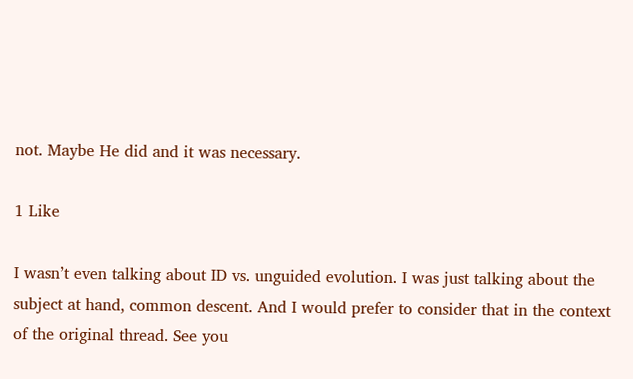not. Maybe He did and it was necessary.

1 Like

I wasn’t even talking about ID vs. unguided evolution. I was just talking about the subject at hand, common descent. And I would prefer to consider that in the context of the original thread. See you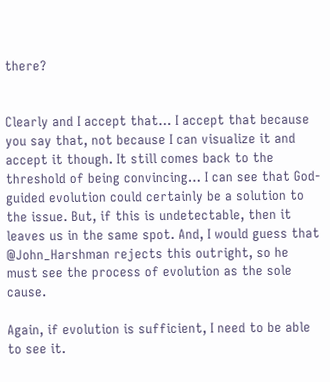there?


Clearly and I accept that… I accept that because you say that, not because I can visualize it and accept it though. It still comes back to the threshold of being convincing… I can see that God-guided evolution could certainly be a solution to the issue. But, if this is undetectable, then it leaves us in the same spot. And, I would guess that @John_Harshman rejects this outright, so he must see the process of evolution as the sole cause.

Again, if evolution is sufficient, I need to be able to see it.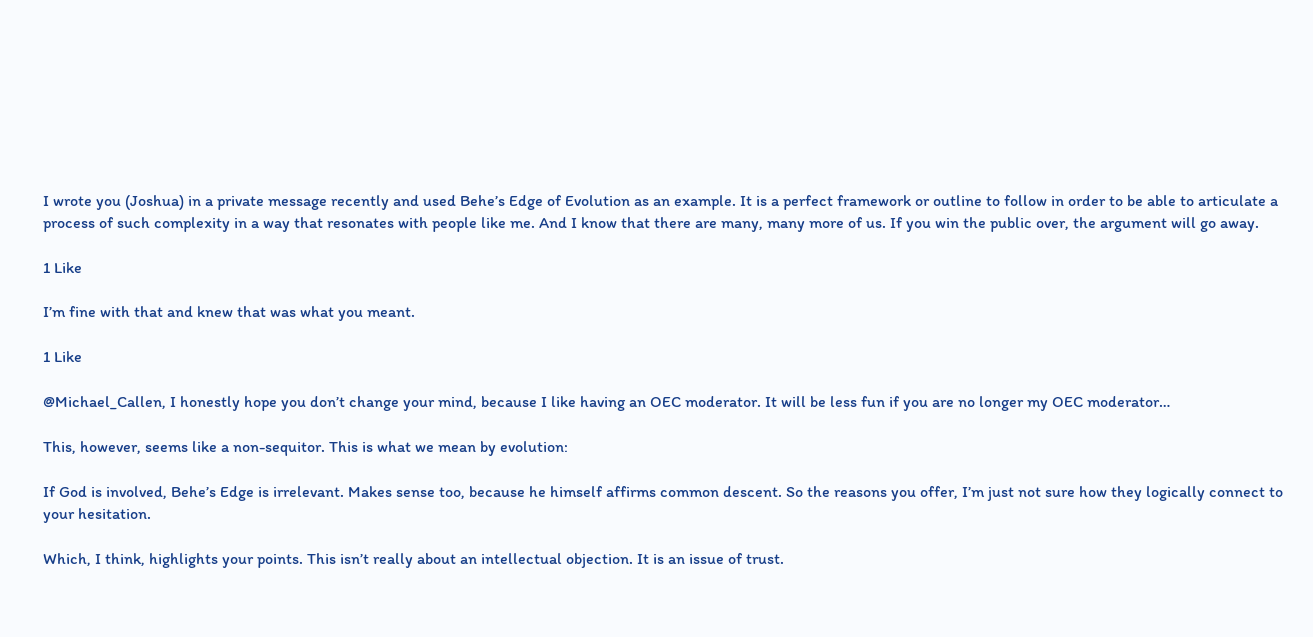I wrote you (Joshua) in a private message recently and used Behe’s Edge of Evolution as an example. It is a perfect framework or outline to follow in order to be able to articulate a process of such complexity in a way that resonates with people like me. And I know that there are many, many more of us. If you win the public over, the argument will go away.

1 Like

I’m fine with that and knew that was what you meant.

1 Like

@Michael_Callen, I honestly hope you don’t change your mind, because I like having an OEC moderator. It will be less fun if you are no longer my OEC moderator…

This, however, seems like a non-sequitor. This is what we mean by evolution:

If God is involved, Behe’s Edge is irrelevant. Makes sense too, because he himself affirms common descent. So the reasons you offer, I’m just not sure how they logically connect to your hesitation.

Which, I think, highlights your points. This isn’t really about an intellectual objection. It is an issue of trust.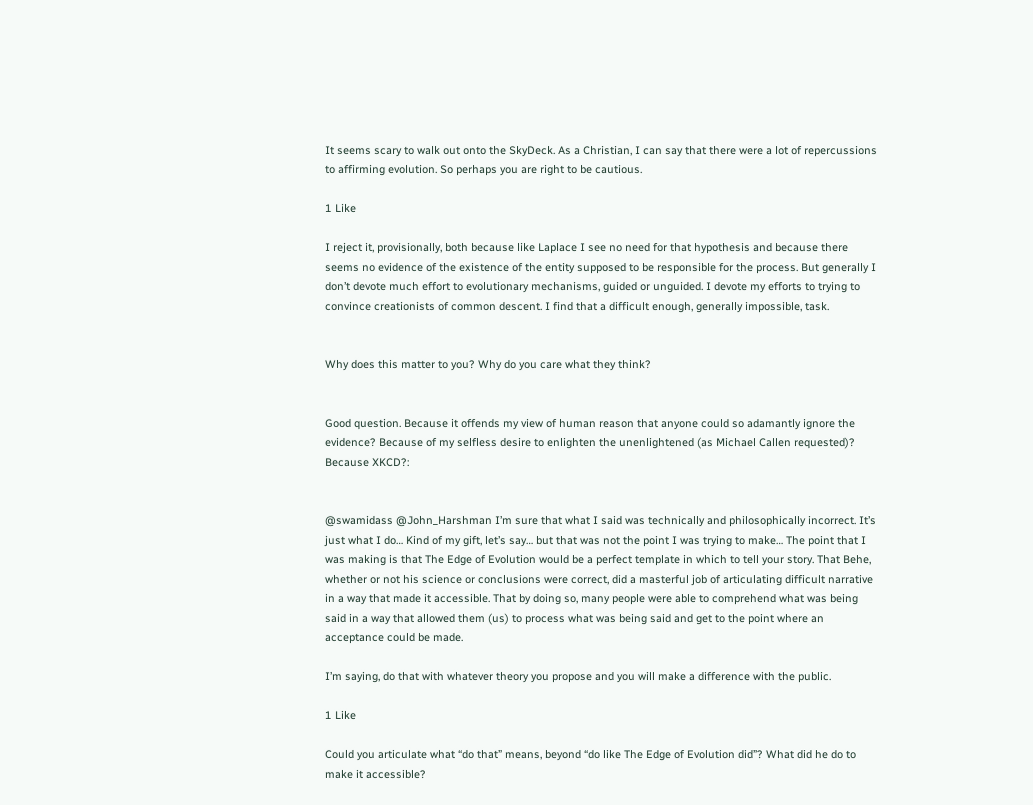It seems scary to walk out onto the SkyDeck. As a Christian, I can say that there were a lot of repercussions to affirming evolution. So perhaps you are right to be cautious.

1 Like

I reject it, provisionally, both because like Laplace I see no need for that hypothesis and because there seems no evidence of the existence of the entity supposed to be responsible for the process. But generally I don’t devote much effort to evolutionary mechanisms, guided or unguided. I devote my efforts to trying to convince creationists of common descent. I find that a difficult enough, generally impossible, task.


Why does this matter to you? Why do you care what they think?


Good question. Because it offends my view of human reason that anyone could so adamantly ignore the evidence? Because of my selfless desire to enlighten the unenlightened (as Michael Callen requested)? Because XKCD?:


@swamidass @John_Harshman I’m sure that what I said was technically and philosophically incorrect. It’s just what I do… Kind of my gift, let’s say… but that was not the point I was trying to make… The point that I was making is that The Edge of Evolution would be a perfect template in which to tell your story. That Behe, whether or not his science or conclusions were correct, did a masterful job of articulating difficult narrative in a way that made it accessible. That by doing so, many people were able to comprehend what was being said in a way that allowed them (us) to process what was being said and get to the point where an acceptance could be made.

I’m saying, do that with whatever theory you propose and you will make a difference with the public.

1 Like

Could you articulate what “do that” means, beyond “do like The Edge of Evolution did”? What did he do to make it accessible?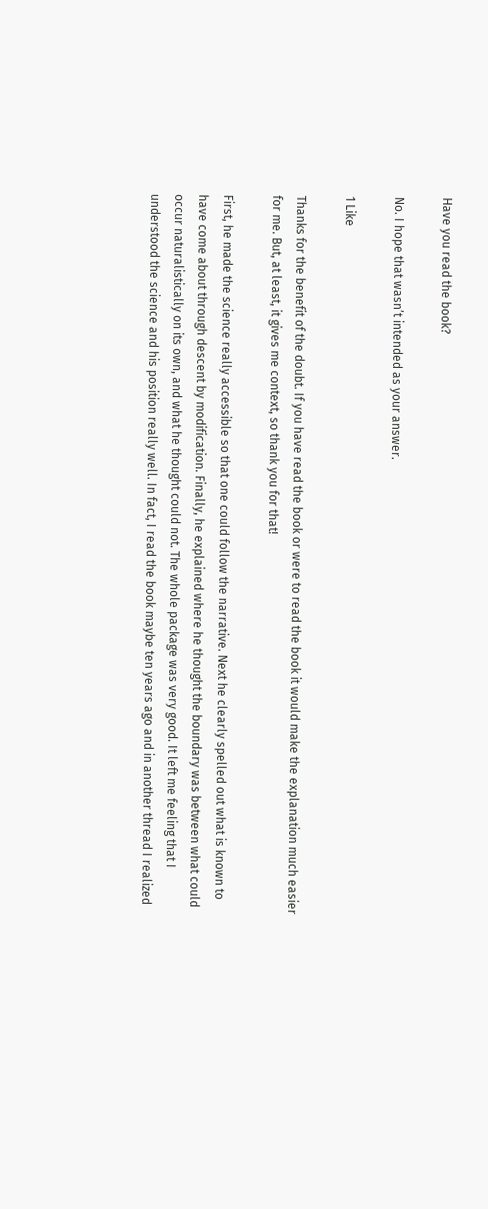Have you read the book?

No. I hope that wasn’t intended as your answer.

1 Like

Thanks for the benefit of the doubt. If you have read the book or were to read the book it would make the explanation much easier for me. But, at least, it gives me context, so thank you for that!

First, he made the science really accessible so that one could follow the narrative. Next he clearly spelled out what is known to have come about through descent by modification. Finally, he explained where he thought the boundary was between what could occur naturalistically on its own, and what he thought could not. The whole package was very good. It left me feeling that I understood the science and his position really well. In fact, I read the book maybe ten years ago and in another thread I realized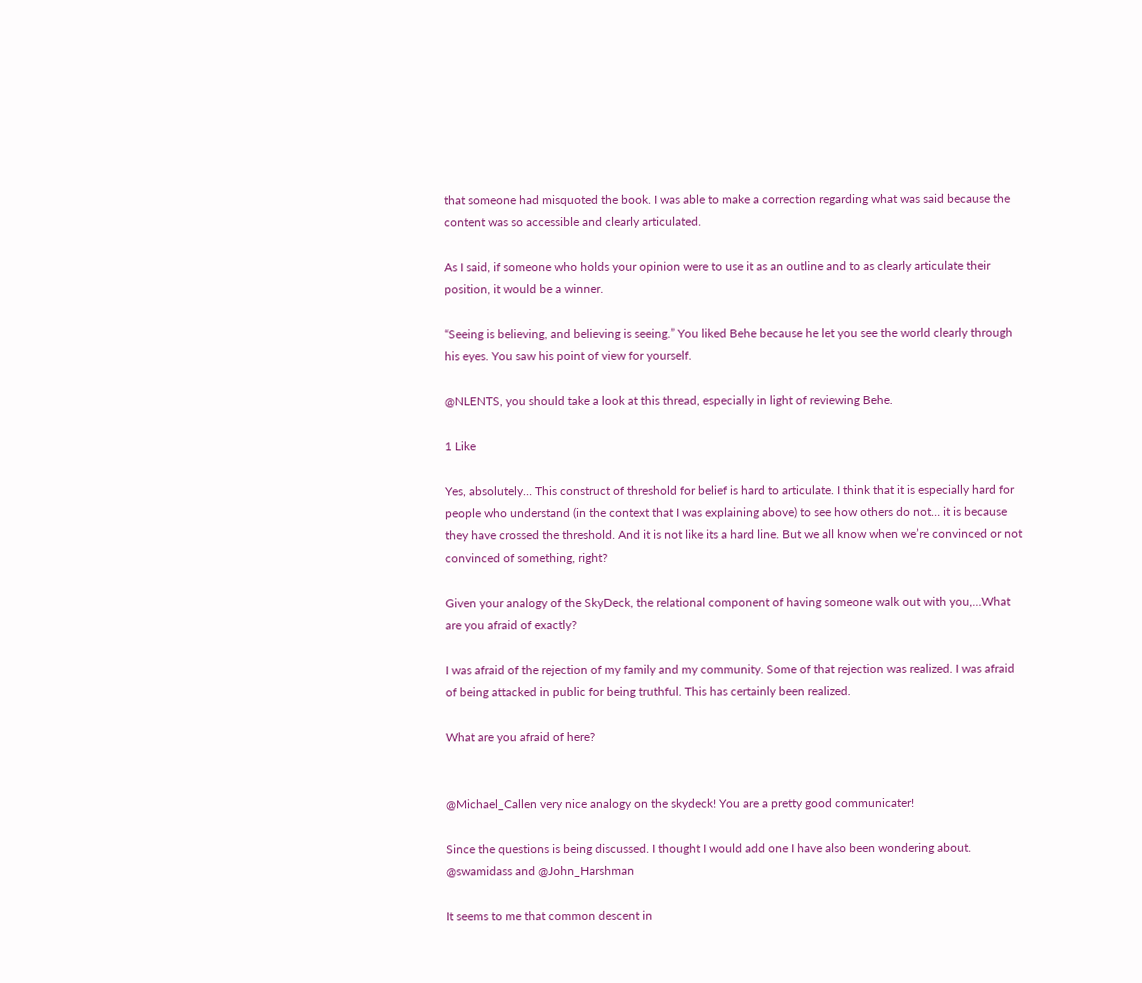that someone had misquoted the book. I was able to make a correction regarding what was said because the content was so accessible and clearly articulated.

As I said, if someone who holds your opinion were to use it as an outline and to as clearly articulate their position, it would be a winner.

“Seeing is believing, and believing is seeing.” You liked Behe because he let you see the world clearly through his eyes. You saw his point of view for yourself.

@NLENTS, you should take a look at this thread, especially in light of reviewing Behe.

1 Like

Yes, absolutely… This construct of threshold for belief is hard to articulate. I think that it is especially hard for people who understand (in the context that I was explaining above) to see how others do not… it is because they have crossed the threshold. And it is not like its a hard line. But we all know when we’re convinced or not convinced of something, right?

Given your analogy of the SkyDeck, the relational component of having someone walk out with you,…What are you afraid of exactly?

I was afraid of the rejection of my family and my community. Some of that rejection was realized. I was afraid of being attacked in public for being truthful. This has certainly been realized.

What are you afraid of here?


@Michael_Callen very nice analogy on the skydeck! You are a pretty good communicater!

Since the questions is being discussed. I thought I would add one I have also been wondering about. @swamidass and @John_Harshman

It seems to me that common descent in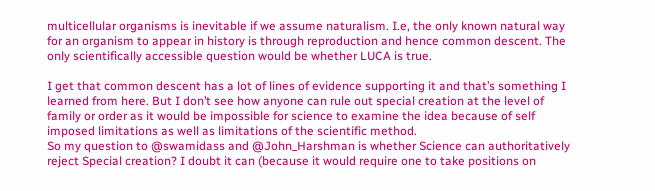multicellular organisms is inevitable if we assume naturalism. I.e, the only known natural way for an organism to appear in history is through reproduction and hence common descent. The only scientifically accessible question would be whether LUCA is true.

I get that common descent has a lot of lines of evidence supporting it and that’s something I learned from here. But I don’t see how anyone can rule out special creation at the level of family or order as it would be impossible for science to examine the idea because of self imposed limitations as well as limitations of the scientific method.
So my question to @swamidass and @John_Harshman is whether Science can authoritatively reject Special creation? I doubt it can (because it would require one to take positions on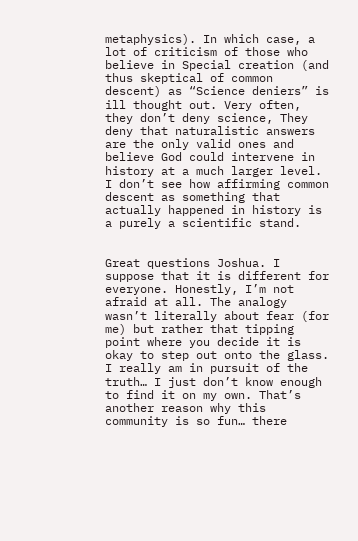metaphysics). In which case, a lot of criticism of those who believe in Special creation (and thus skeptical of common descent) as “Science deniers” is ill thought out. Very often, they don’t deny science, They deny that naturalistic answers are the only valid ones and believe God could intervene in history at a much larger level.
I don’t see how affirming common descent as something that actually happened in history is a purely a scientific stand.


Great questions Joshua. I suppose that it is different for everyone. Honestly, I’m not afraid at all. The analogy wasn’t literally about fear (for me) but rather that tipping point where you decide it is okay to step out onto the glass. I really am in pursuit of the truth… I just don’t know enough to find it on my own. That’s another reason why this community is so fun… there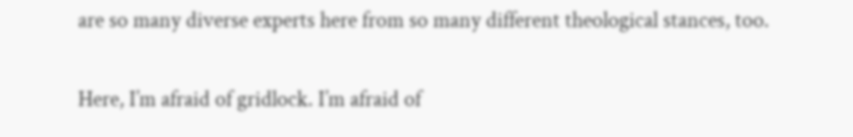are so many diverse experts here from so many different theological stances, too.

Here, I’m afraid of gridlock. I’m afraid of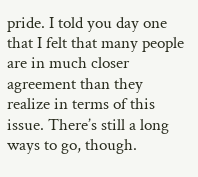pride. I told you day one that I felt that many people are in much closer agreement than they realize in terms of this issue. There’s still a long ways to go, though.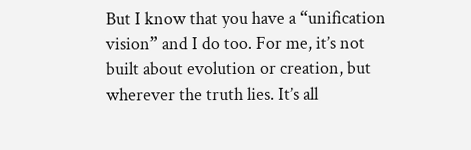But I know that you have a “unification vision” and I do too. For me, it’s not built about evolution or creation, but wherever the truth lies. It’s all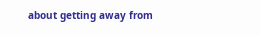about getting away from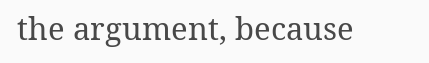the argument, because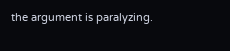the argument is paralyzing.